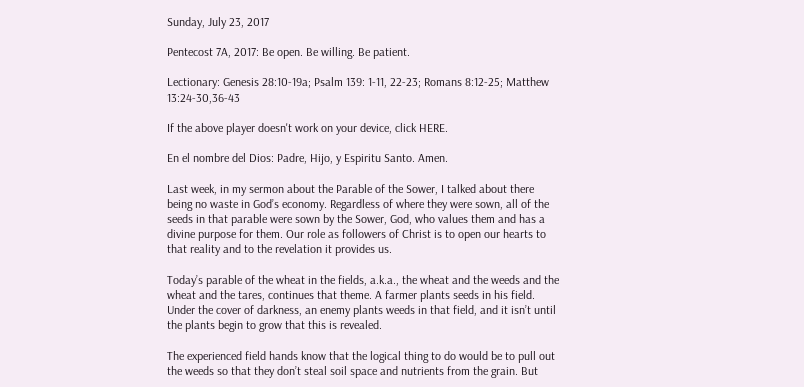Sunday, July 23, 2017

Pentecost 7A, 2017: Be open. Be willing. Be patient.

Lectionary: Genesis 28:10-19a; Psalm 139: 1-11, 22-23; Romans 8:12-25; Matthew 13:24-30,36-43

If the above player doesn't work on your device, click HERE.

En el nombre del Dios: Padre, Hijo, y Espiritu Santo. Amen.

Last week, in my sermon about the Parable of the Sower, I talked about there being no waste in God’s economy. Regardless of where they were sown, all of the seeds in that parable were sown by the Sower, God, who values them and has a divine purpose for them. Our role as followers of Christ is to open our hearts to that reality and to the revelation it provides us.

Today’s parable of the wheat in the fields, a.k.a., the wheat and the weeds and the wheat and the tares, continues that theme. A farmer plants seeds in his field. Under the cover of darkness, an enemy plants weeds in that field, and it isn’t until the plants begin to grow that this is revealed.

The experienced field hands know that the logical thing to do would be to pull out the weeds so that they don’t steal soil space and nutrients from the grain. But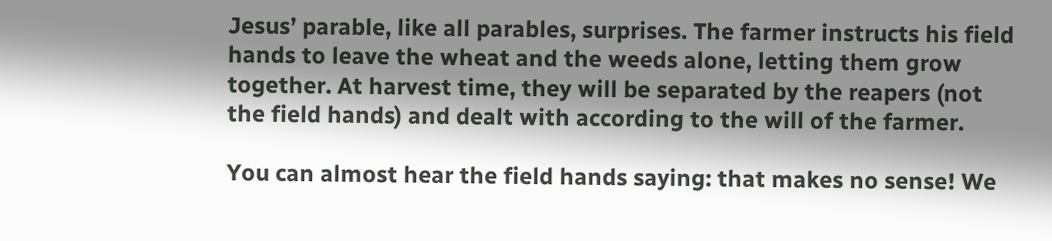Jesus’ parable, like all parables, surprises. The farmer instructs his field hands to leave the wheat and the weeds alone, letting them grow together. At harvest time, they will be separated by the reapers (not the field hands) and dealt with according to the will of the farmer.

You can almost hear the field hands saying: that makes no sense! We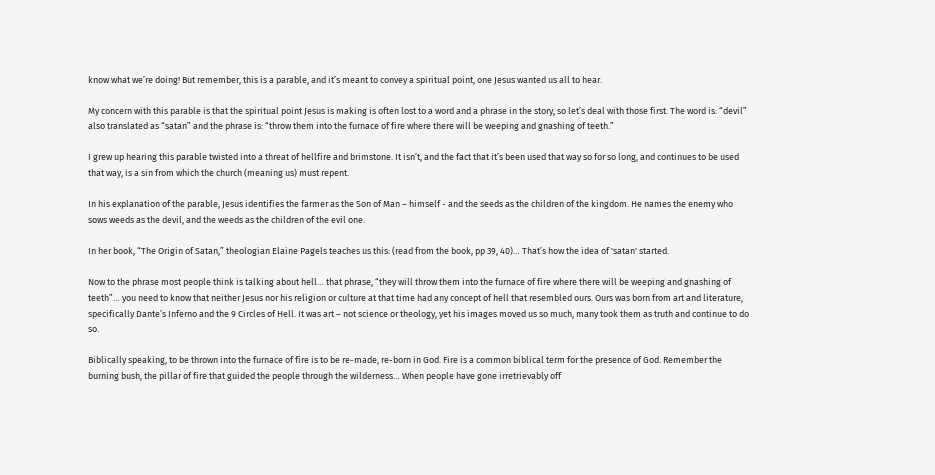know what we’re doing! But remember, this is a parable, and it’s meant to convey a spiritual point, one Jesus wanted us all to hear.

My concern with this parable is that the spiritual point Jesus is making is often lost to a word and a phrase in the story, so let’s deal with those first. The word is: “devil” also translated as “satan” and the phrase is: “throw them into the furnace of fire where there will be weeping and gnashing of teeth.”

I grew up hearing this parable twisted into a threat of hellfire and brimstone. It isn’t, and the fact that it’s been used that way so for so long, and continues to be used that way, is a sin from which the church (meaning us) must repent.

In his explanation of the parable, Jesus identifies the farmer as the Son of Man – himself - and the seeds as the children of the kingdom. He names the enemy who sows weeds as the devil, and the weeds as the children of the evil one.

In her book, “The Origin of Satan,” theologian Elaine Pagels teaches us this: (read from the book, pp 39, 40)… That’s how the idea of 'satan' started.

Now to the phrase most people think is talking about hell… that phrase, “they will throw them into the furnace of fire where there will be weeping and gnashing of teeth”… you need to know that neither Jesus nor his religion or culture at that time had any concept of hell that resembled ours. Ours was born from art and literature, specifically Dante’s Inferno and the 9 Circles of Hell. It was art – not science or theology, yet his images moved us so much, many took them as truth and continue to do so.

Biblically speaking, to be thrown into the furnace of fire is to be re-made, re-born in God. Fire is a common biblical term for the presence of God. Remember the burning bush, the pillar of fire that guided the people through the wilderness… When people have gone irretrievably off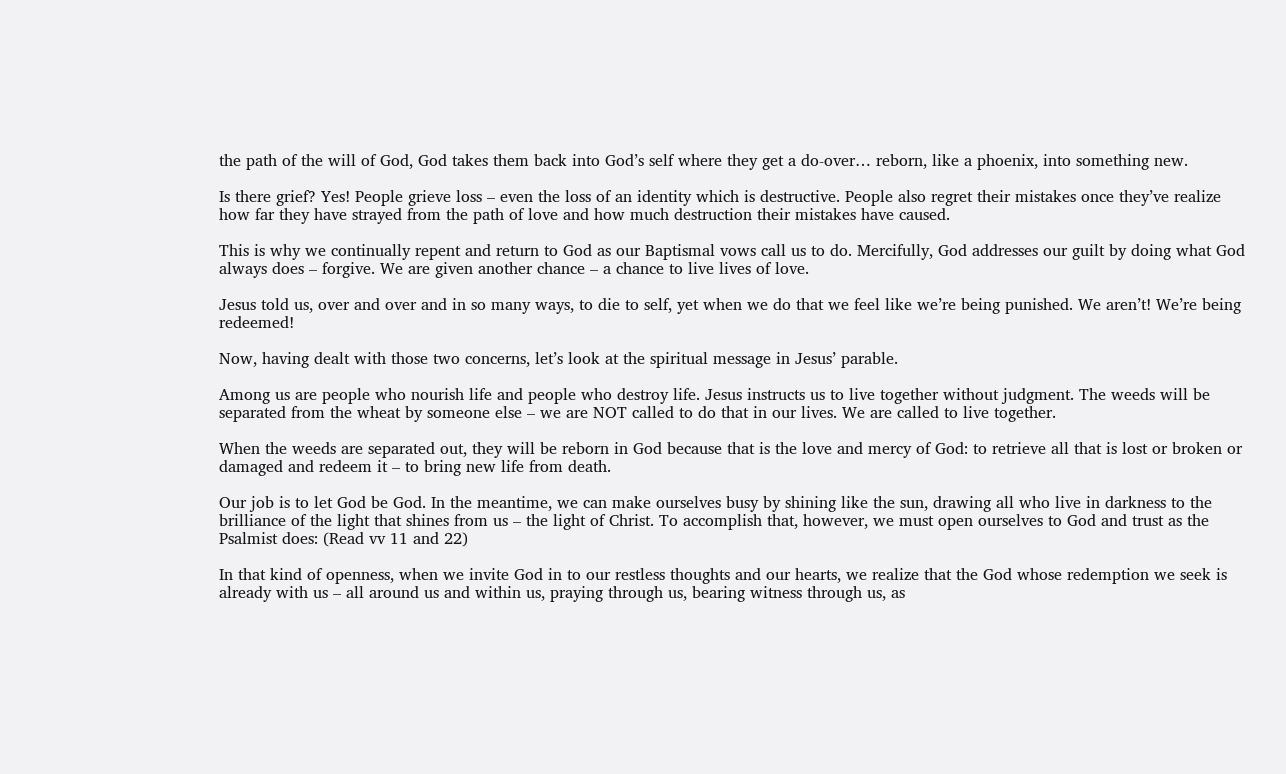the path of the will of God, God takes them back into God’s self where they get a do-over… reborn, like a phoenix, into something new.

Is there grief? Yes! People grieve loss – even the loss of an identity which is destructive. People also regret their mistakes once they’ve realize how far they have strayed from the path of love and how much destruction their mistakes have caused.

This is why we continually repent and return to God as our Baptismal vows call us to do. Mercifully, God addresses our guilt by doing what God always does – forgive. We are given another chance – a chance to live lives of love.

Jesus told us, over and over and in so many ways, to die to self, yet when we do that we feel like we’re being punished. We aren’t! We’re being redeemed!

Now, having dealt with those two concerns, let’s look at the spiritual message in Jesus’ parable.

Among us are people who nourish life and people who destroy life. Jesus instructs us to live together without judgment. The weeds will be separated from the wheat by someone else – we are NOT called to do that in our lives. We are called to live together.

When the weeds are separated out, they will be reborn in God because that is the love and mercy of God: to retrieve all that is lost or broken or damaged and redeem it – to bring new life from death.

Our job is to let God be God. In the meantime, we can make ourselves busy by shining like the sun, drawing all who live in darkness to the brilliance of the light that shines from us – the light of Christ. To accomplish that, however, we must open ourselves to God and trust as the Psalmist does: (Read vv 11 and 22)

In that kind of openness, when we invite God in to our restless thoughts and our hearts, we realize that the God whose redemption we seek is already with us – all around us and within us, praying through us, bearing witness through us, as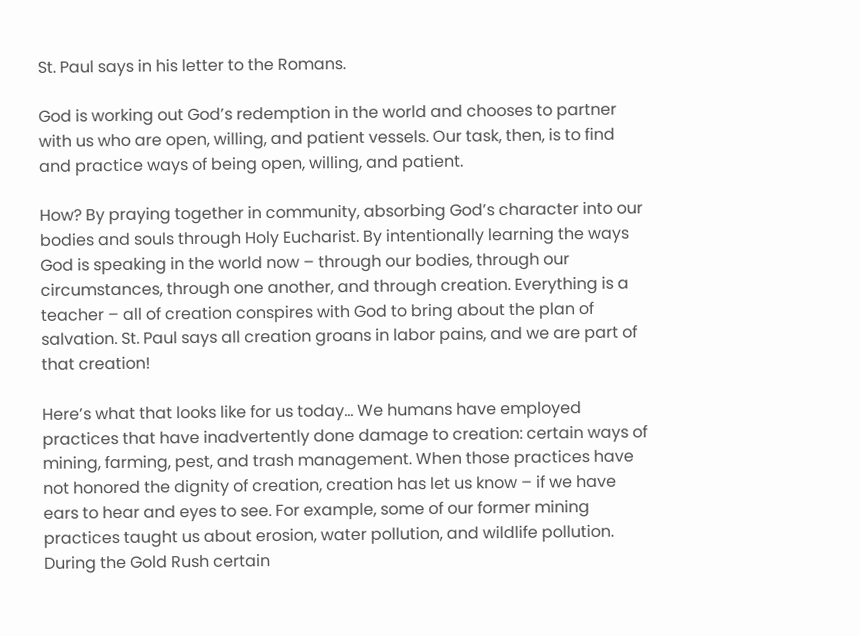St. Paul says in his letter to the Romans.

God is working out God’s redemption in the world and chooses to partner with us who are open, willing, and patient vessels. Our task, then, is to find and practice ways of being open, willing, and patient.

How? By praying together in community, absorbing God’s character into our bodies and souls through Holy Eucharist. By intentionally learning the ways God is speaking in the world now – through our bodies, through our circumstances, through one another, and through creation. Everything is a teacher – all of creation conspires with God to bring about the plan of salvation. St. Paul says all creation groans in labor pains, and we are part of that creation!

Here’s what that looks like for us today… We humans have employed practices that have inadvertently done damage to creation: certain ways of mining, farming, pest, and trash management. When those practices have not honored the dignity of creation, creation has let us know – if we have ears to hear and eyes to see. For example, some of our former mining practices taught us about erosion, water pollution, and wildlife pollution. During the Gold Rush certain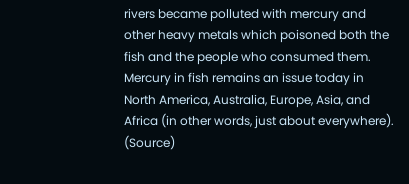rivers became polluted with mercury and other heavy metals which poisoned both the fish and the people who consumed them. Mercury in fish remains an issue today in North America, Australia, Europe, Asia, and Africa (in other words, just about everywhere). (Source)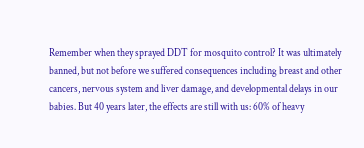Remember when they sprayed DDT for mosquito control? It was ultimately banned, but not before we suffered consequences including breast and other cancers, nervous system and liver damage, and developmental delays in our babies. But 40 years later, the effects are still with us: 60% of heavy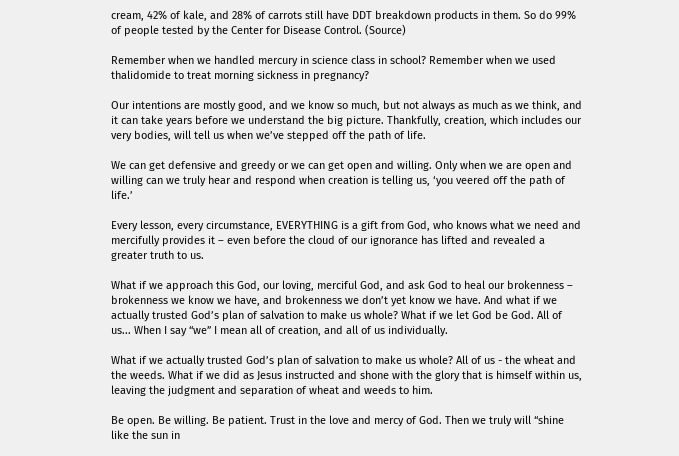cream, 42% of kale, and 28% of carrots still have DDT breakdown products in them. So do 99% of people tested by the Center for Disease Control. (Source)

Remember when we handled mercury in science class in school? Remember when we used thalidomide to treat morning sickness in pregnancy?

Our intentions are mostly good, and we know so much, but not always as much as we think, and it can take years before we understand the big picture. Thankfully, creation, which includes our very bodies, will tell us when we’ve stepped off the path of life.

We can get defensive and greedy or we can get open and willing. Only when we are open and willing can we truly hear and respond when creation is telling us, ‘you veered off the path of life.’

Every lesson, every circumstance, EVERYTHING is a gift from God, who knows what we need and mercifully provides it – even before the cloud of our ignorance has lifted and revealed a greater truth to us.

What if we approach this God, our loving, merciful God, and ask God to heal our brokenness – brokenness we know we have, and brokenness we don’t yet know we have. And what if we actually trusted God’s plan of salvation to make us whole? What if we let God be God. All of us... When I say “we” I mean all of creation, and all of us individually.

What if we actually trusted God’s plan of salvation to make us whole? All of us - the wheat and the weeds. What if we did as Jesus instructed and shone with the glory that is himself within us, leaving the judgment and separation of wheat and weeds to him.

Be open. Be willing. Be patient. Trust in the love and mercy of God. Then we truly will “shine like the sun in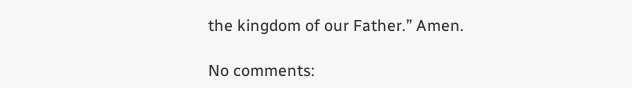the kingdom of our Father.” Amen.

No comments: